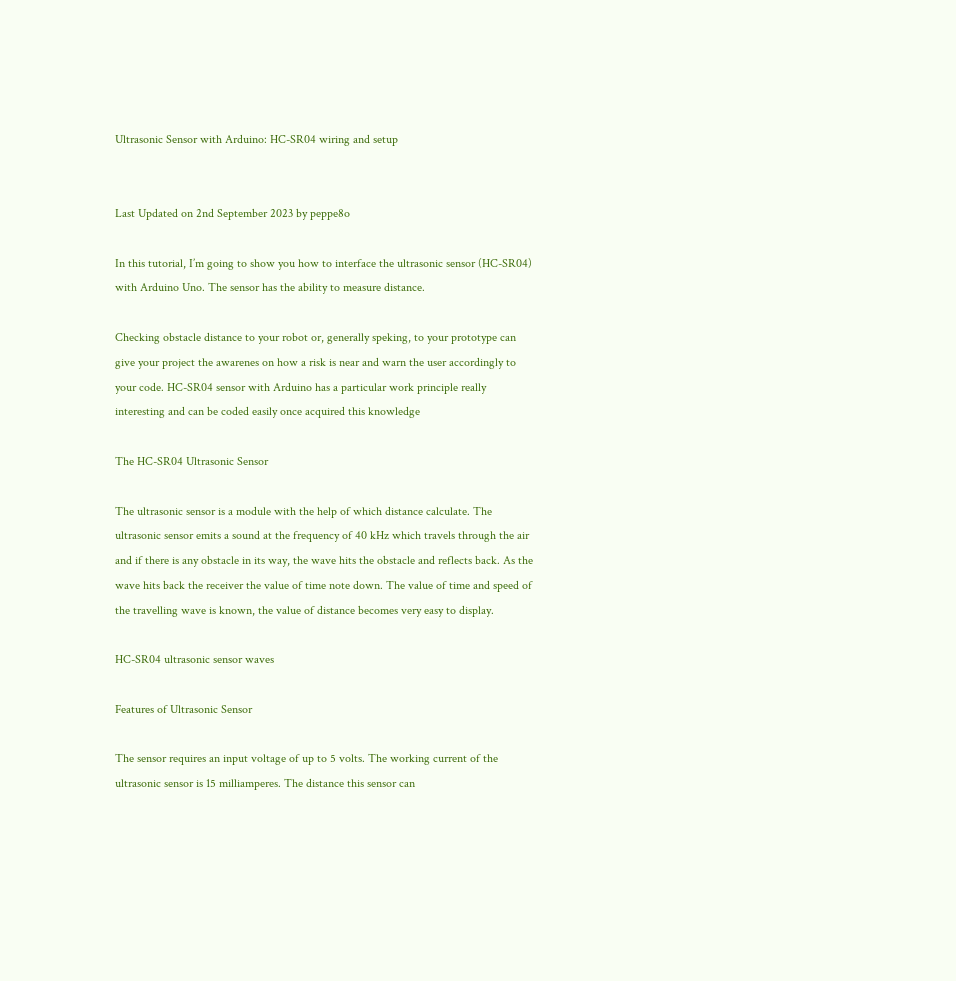Ultrasonic Sensor with Arduino: HC-SR04 wiring and setup


Last Updated on 2nd September 2023 by peppe8o

In this tutorial, I’m going to show you how to interface the ultrasonic sensor (HC-SR04) with Arduino Uno. The sensor has the ability to measure distance.

Checking obstacle distance to your robot or, generally speking, to your prototype can give your project the awarenes on how a risk is near and warn the user accordingly to your code. HC-SR04 sensor with Arduino has a particular work principle really interesting and can be coded easily once acquired this knowledge

The HC-SR04 Ultrasonic Sensor

The ultrasonic sensor is a module with the help of which distance calculate. The ultrasonic sensor emits a sound at the frequency of 40 kHz which travels through the air and if there is any obstacle in its way, the wave hits the obstacle and reflects back. As the wave hits back the receiver the value of time note down. The value of time and speed of the travelling wave is known, the value of distance becomes very easy to display.

HC-SR04 ultrasonic sensor waves

Features of Ultrasonic Sensor

The sensor requires an input voltage of up to 5 volts. The working current of the ultrasonic sensor is 15 milliamperes. The distance this sensor can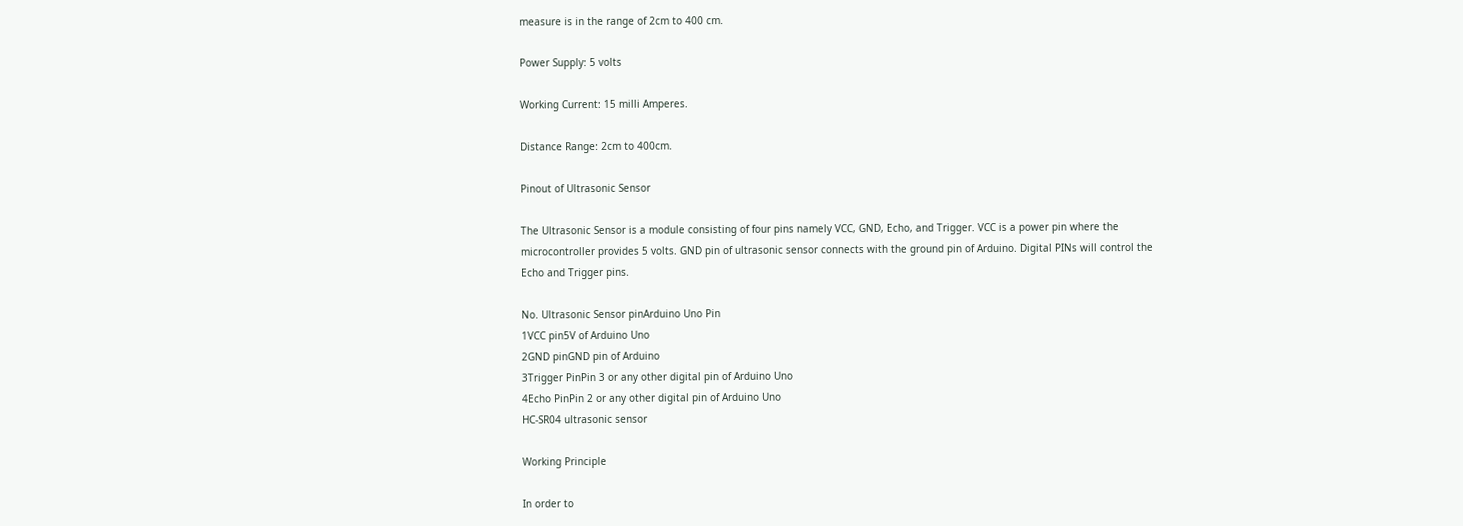measure is in the range of 2cm to 400 cm.

Power Supply: 5 volts

Working Current: 15 milli Amperes.

Distance Range: 2cm to 400cm.

Pinout of Ultrasonic Sensor

The Ultrasonic Sensor is a module consisting of four pins namely VCC, GND, Echo, and Trigger. VCC is a power pin where the microcontroller provides 5 volts. GND pin of ultrasonic sensor connects with the ground pin of Arduino. Digital PINs will control the Echo and Trigger pins.

No. Ultrasonic Sensor pinArduino Uno Pin
1VCC pin5V of Arduino Uno
2GND pinGND pin of Arduino
3Trigger PinPin 3 or any other digital pin of Arduino Uno
4Echo PinPin 2 or any other digital pin of Arduino Uno
HC-SR04 ultrasonic sensor

Working Principle

In order to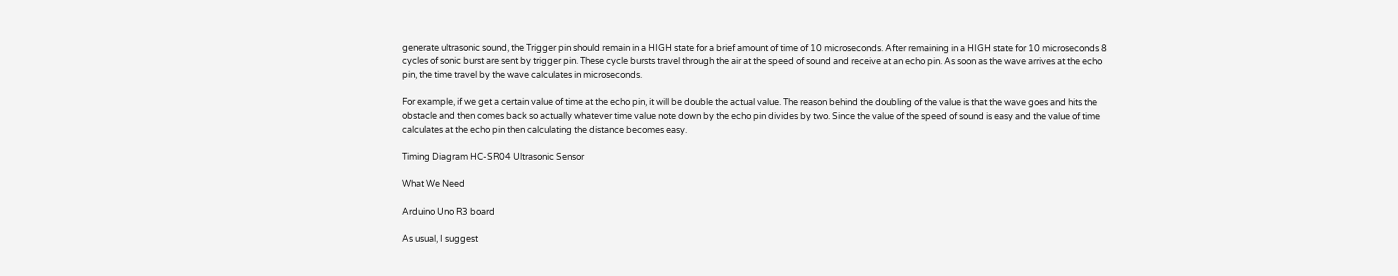generate ultrasonic sound, the Trigger pin should remain in a HIGH state for a brief amount of time of 10 microseconds. After remaining in a HIGH state for 10 microseconds 8 cycles of sonic burst are sent by trigger pin. These cycle bursts travel through the air at the speed of sound and receive at an echo pin. As soon as the wave arrives at the echo pin, the time travel by the wave calculates in microseconds.

For example, if we get a certain value of time at the echo pin, it will be double the actual value. The reason behind the doubling of the value is that the wave goes and hits the obstacle and then comes back so actually whatever time value note down by the echo pin divides by two. Since the value of the speed of sound is easy and the value of time calculates at the echo pin then calculating the distance becomes easy.

Timing Diagram HC-SR04 Ultrasonic Sensor

What We Need

Arduino Uno R3 board

As usual, I suggest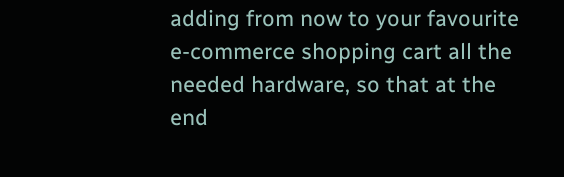adding from now to your favourite e-commerce shopping cart all the needed hardware, so that at the end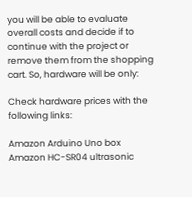you will be able to evaluate overall costs and decide if to continue with the project or remove them from the shopping cart. So, hardware will be only:

Check hardware prices with the following links:

Amazon Arduino Uno box
Amazon HC-SR04 ultrasonic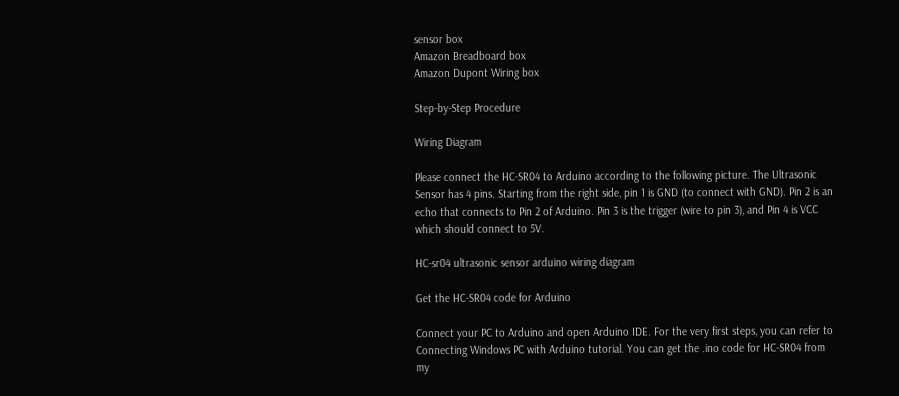sensor box
Amazon Breadboard box
Amazon Dupont Wiring box

Step-by-Step Procedure

Wiring Diagram

Please connect the HC-SR04 to Arduino according to the following picture. The Ultrasonic Sensor has 4 pins. Starting from the right side, pin 1 is GND (to connect with GND). Pin 2 is an echo that connects to Pin 2 of Arduino. Pin 3 is the trigger (wire to pin 3), and Pin 4 is VCC which should connect to 5V.

HC-sr04 ultrasonic sensor arduino wiring diagram

Get the HC-SR04 code for Arduino

Connect your PC to Arduino and open Arduino IDE. For the very first steps, you can refer to Connecting Windows PC with Arduino tutorial. You can get the .ino code for HC-SR04 from my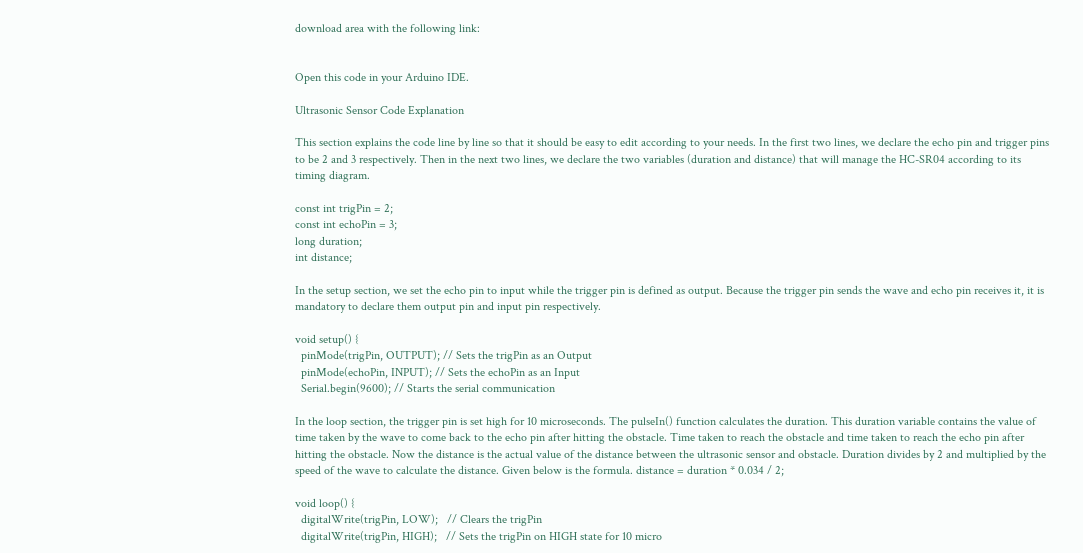download area with the following link:


Open this code in your Arduino IDE.

Ultrasonic Sensor Code Explanation

This section explains the code line by line so that it should be easy to edit according to your needs. In the first two lines, we declare the echo pin and trigger pins to be 2 and 3 respectively. Then in the next two lines, we declare the two variables (duration and distance) that will manage the HC-SR04 according to its timing diagram.

const int trigPin = 2;
const int echoPin = 3;
long duration;
int distance;

In the setup section, we set the echo pin to input while the trigger pin is defined as output. Because the trigger pin sends the wave and echo pin receives it, it is mandatory to declare them output pin and input pin respectively.

void setup() {
  pinMode(trigPin, OUTPUT); // Sets the trigPin as an Output
  pinMode(echoPin, INPUT); // Sets the echoPin as an Input
  Serial.begin(9600); // Starts the serial communication

In the loop section, the trigger pin is set high for 10 microseconds. The pulseIn() function calculates the duration. This duration variable contains the value of time taken by the wave to come back to the echo pin after hitting the obstacle. Time taken to reach the obstacle and time taken to reach the echo pin after hitting the obstacle. Now the distance is the actual value of the distance between the ultrasonic sensor and obstacle. Duration divides by 2 and multiplied by the speed of the wave to calculate the distance. Given below is the formula. distance = duration * 0.034 / 2;

void loop() {
  digitalWrite(trigPin, LOW);   // Clears the trigPin
  digitalWrite(trigPin, HIGH);   // Sets the trigPin on HIGH state for 10 micro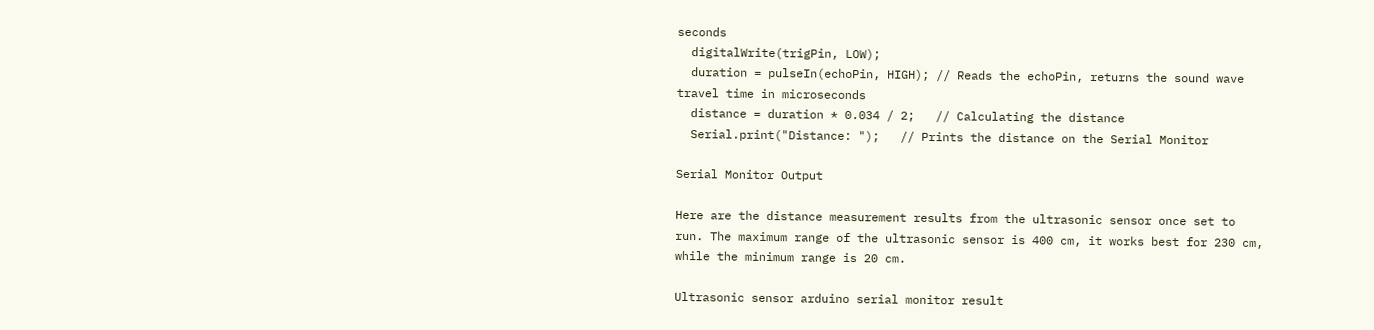seconds
  digitalWrite(trigPin, LOW);
  duration = pulseIn(echoPin, HIGH); // Reads the echoPin, returns the sound wave travel time in microseconds
  distance = duration * 0.034 / 2;   // Calculating the distance
  Serial.print("Distance: ");   // Prints the distance on the Serial Monitor

Serial Monitor Output

Here are the distance measurement results from the ultrasonic sensor once set to run. The maximum range of the ultrasonic sensor is 400 cm, it works best for 230 cm, while the minimum range is 20 cm.

Ultrasonic sensor arduino serial monitor result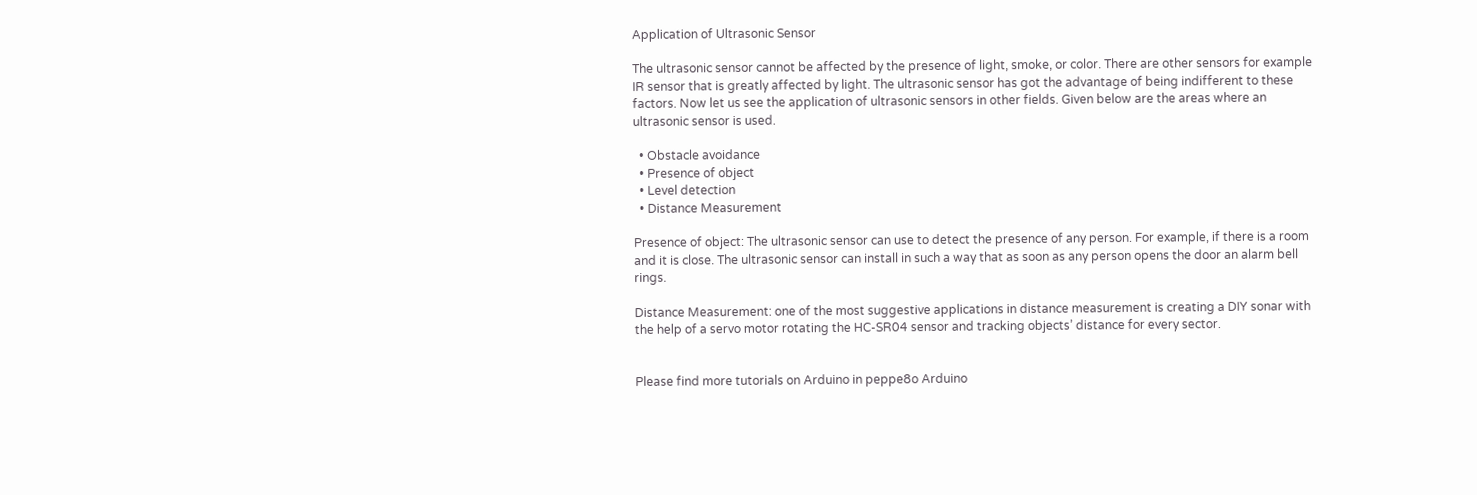Application of Ultrasonic Sensor

The ultrasonic sensor cannot be affected by the presence of light, smoke, or color. There are other sensors for example IR sensor that is greatly affected by light. The ultrasonic sensor has got the advantage of being indifferent to these factors. Now let us see the application of ultrasonic sensors in other fields. Given below are the areas where an ultrasonic sensor is used.

  • Obstacle avoidance
  • Presence of object
  • Level detection
  • Distance Measurement

Presence of object: The ultrasonic sensor can use to detect the presence of any person. For example, if there is a room and it is close. The ultrasonic sensor can install in such a way that as soon as any person opens the door an alarm bell rings.

Distance Measurement: one of the most suggestive applications in distance measurement is creating a DIY sonar with the help of a servo motor rotating the HC-SR04 sensor and tracking objects’ distance for every sector.


Please find more tutorials on Arduino in peppe8o Arduino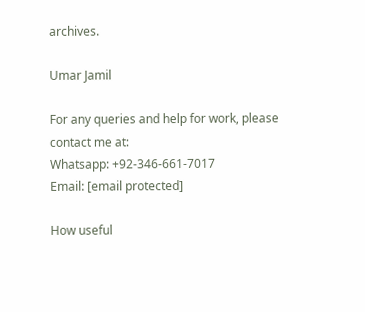archives.

Umar Jamil

For any queries and help for work, please contact me at:
Whatsapp: +92-346-661-7017
Email: [email protected]

How useful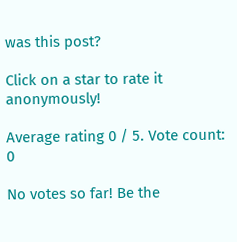was this post?

Click on a star to rate it anonymously!

Average rating 0 / 5. Vote count: 0

No votes so far! Be the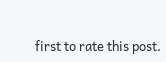first to rate this post.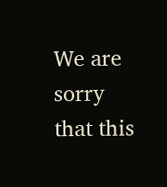We are sorry that this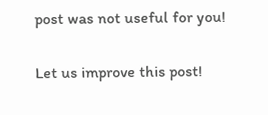post was not useful for you!

Let us improve this post!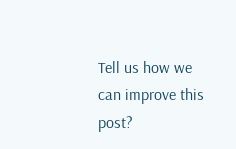Tell us how we can improve this post?